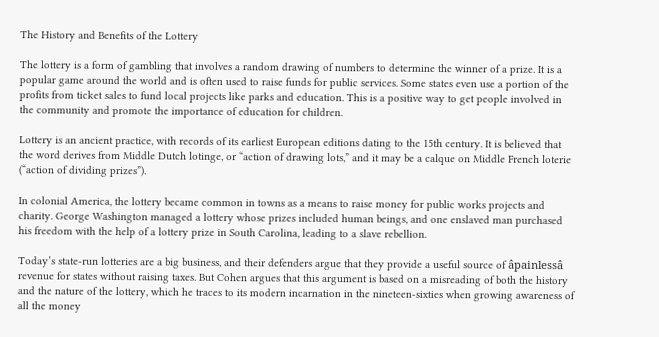The History and Benefits of the Lottery

The lottery is a form of gambling that involves a random drawing of numbers to determine the winner of a prize. It is a popular game around the world and is often used to raise funds for public services. Some states even use a portion of the profits from ticket sales to fund local projects like parks and education. This is a positive way to get people involved in the community and promote the importance of education for children.

Lottery is an ancient practice, with records of its earliest European editions dating to the 15th century. It is believed that the word derives from Middle Dutch lotinge, or “action of drawing lots,” and it may be a calque on Middle French loterie (“action of dividing prizes”).

In colonial America, the lottery became common in towns as a means to raise money for public works projects and charity. George Washington managed a lottery whose prizes included human beings, and one enslaved man purchased his freedom with the help of a lottery prize in South Carolina, leading to a slave rebellion.

Today’s state-run lotteries are a big business, and their defenders argue that they provide a useful source of âpainlessâ revenue for states without raising taxes. But Cohen argues that this argument is based on a misreading of both the history and the nature of the lottery, which he traces to its modern incarnation in the nineteen-sixties when growing awareness of all the money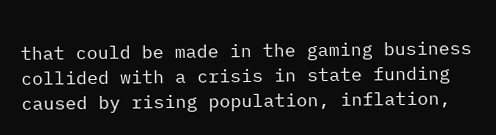that could be made in the gaming business collided with a crisis in state funding caused by rising population, inflation,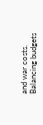and war costs. Balancing budgets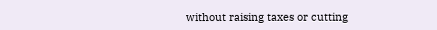without raising taxes or cutting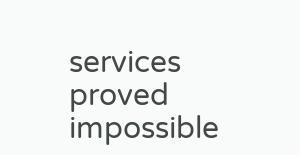services proved impossible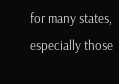for many states, especially those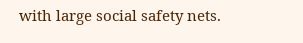with large social safety nets.